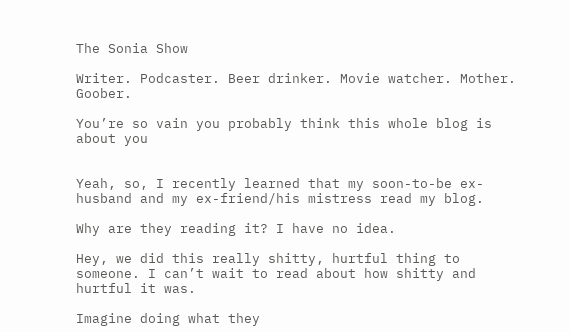The Sonia Show

Writer. Podcaster. Beer drinker. Movie watcher. Mother. Goober.

You’re so vain you probably think this whole blog is about you


Yeah, so, I recently learned that my soon-to-be ex-husband and my ex-friend/his mistress read my blog.

Why are they reading it? I have no idea.

Hey, we did this really shitty, hurtful thing to someone. I can’t wait to read about how shitty and hurtful it was.

Imagine doing what they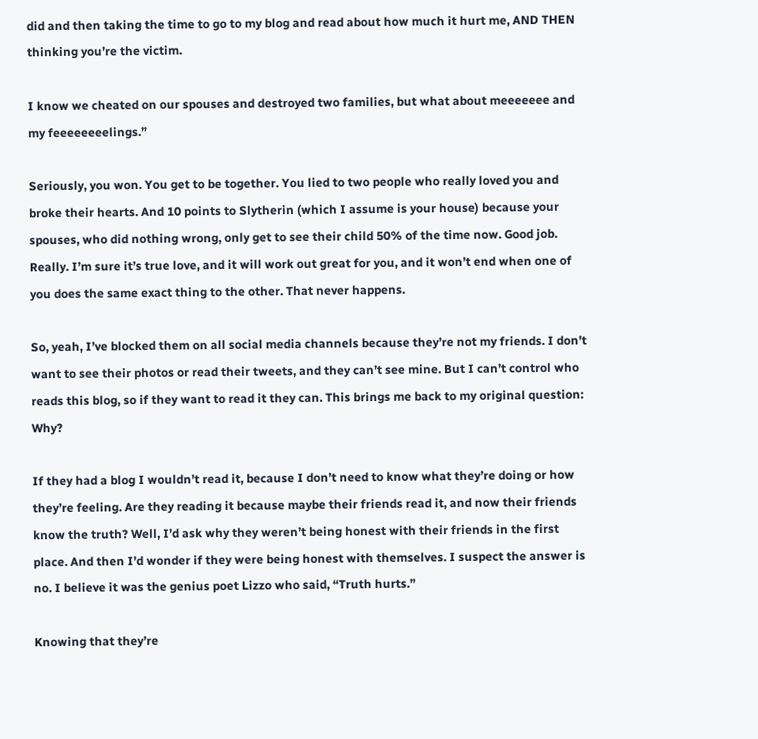did and then taking the time to go to my blog and read about how much it hurt me, AND THEN thinking you’re the victim.

I know we cheated on our spouses and destroyed two families, but what about meeeeeee and my feeeeeeeelings.”

Seriously, you won. You get to be together. You lied to two people who really loved you and broke their hearts. And 10 points to Slytherin (which I assume is your house) because your spouses, who did nothing wrong, only get to see their child 50% of the time now. Good job. Really. I’m sure it’s true love, and it will work out great for you, and it won’t end when one of you does the same exact thing to the other. That never happens.

So, yeah, I’ve blocked them on all social media channels because they’re not my friends. I don’t want to see their photos or read their tweets, and they can’t see mine. But I can’t control who reads this blog, so if they want to read it they can. This brings me back to my original question: Why?

If they had a blog I wouldn’t read it, because I don’t need to know what they’re doing or how they’re feeling. Are they reading it because maybe their friends read it, and now their friends know the truth? Well, I’d ask why they weren’t being honest with their friends in the first place. And then I’d wonder if they were being honest with themselves. I suspect the answer is no. I believe it was the genius poet Lizzo who said, “Truth hurts.”

Knowing that they’re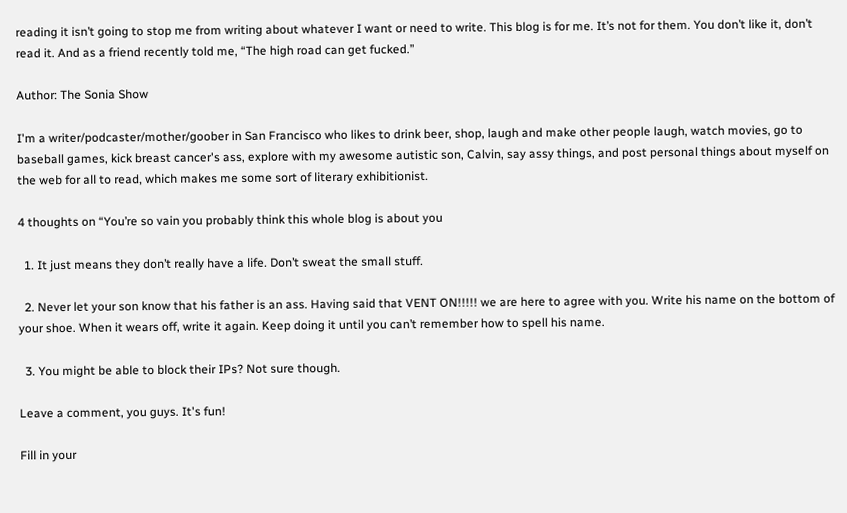reading it isn’t going to stop me from writing about whatever I want or need to write. This blog is for me. It’s not for them. You don’t like it, don’t read it. And as a friend recently told me, “The high road can get fucked.”

Author: The Sonia Show

I'm a writer/podcaster/mother/goober in San Francisco who likes to drink beer, shop, laugh and make other people laugh, watch movies, go to baseball games, kick breast cancer's ass, explore with my awesome autistic son, Calvin, say assy things, and post personal things about myself on the web for all to read, which makes me some sort of literary exhibitionist.

4 thoughts on “You’re so vain you probably think this whole blog is about you

  1. It just means they don’t really have a life. Don’t sweat the small stuff.

  2. Never let your son know that his father is an ass. Having said that VENT ON!!!!! we are here to agree with you. Write his name on the bottom of your shoe. When it wears off, write it again. Keep doing it until you can’t remember how to spell his name.

  3. You might be able to block their IPs? Not sure though.

Leave a comment, you guys. It's fun!

Fill in your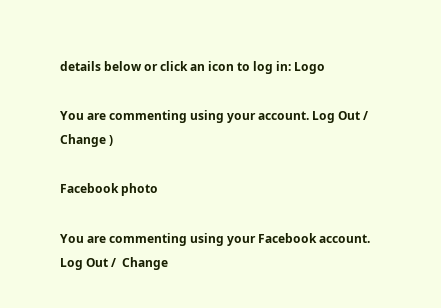details below or click an icon to log in: Logo

You are commenting using your account. Log Out /  Change )

Facebook photo

You are commenting using your Facebook account. Log Out /  Change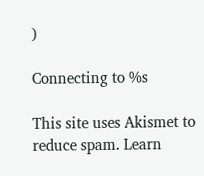)

Connecting to %s

This site uses Akismet to reduce spam. Learn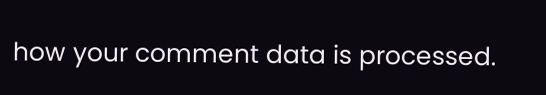how your comment data is processed.